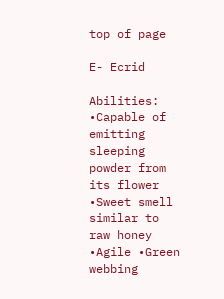top of page

E- Ecrid

Abilities: •Capable of emitting sleeping powder from its flower •Sweet smell similar to raw honey •Agile •Green webbing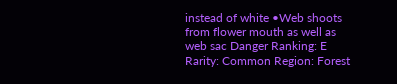instead of white •Web shoots from flower mouth as well as web sac Danger Ranking: E Rarity: Common Region: Forest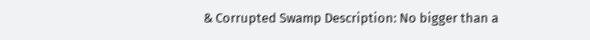& Corrupted Swamp Description: No bigger than a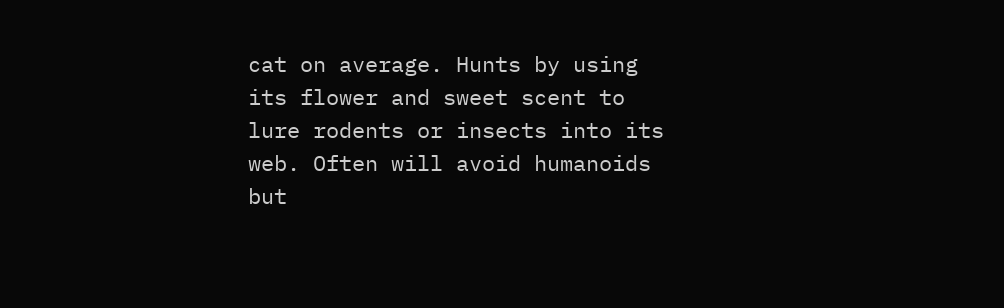cat on average. Hunts by using its flower and sweet scent to lure rodents or insects into its web. Often will avoid humanoids but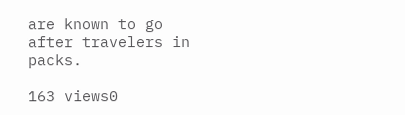are known to go after travelers in packs.

163 views0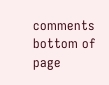comments
bottom of page